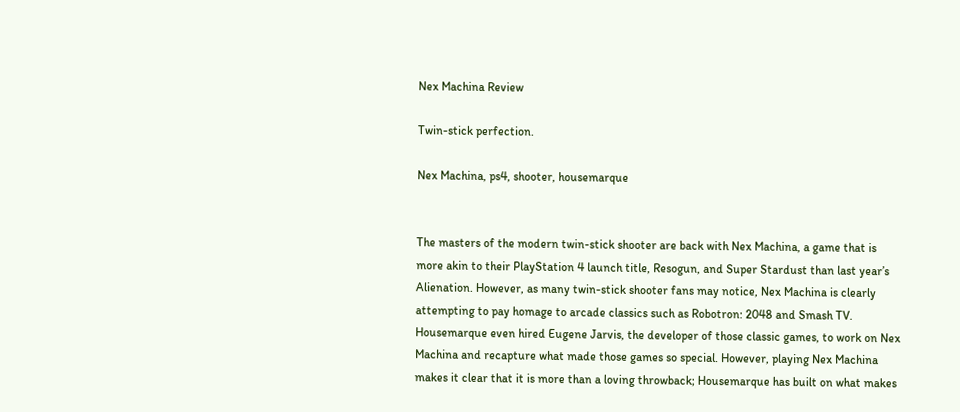Nex Machina Review

Twin-stick perfection.

Nex Machina, ps4, shooter, housemarque


The masters of the modern twin-stick shooter are back with Nex Machina, a game that is more akin to their PlayStation 4 launch title, Resogun, and Super Stardust than last year’s Alienation. However, as many twin-stick shooter fans may notice, Nex Machina is clearly attempting to pay homage to arcade classics such as Robotron: 2048 and Smash TV. Housemarque even hired Eugene Jarvis, the developer of those classic games, to work on Nex Machina and recapture what made those games so special. However, playing Nex Machina makes it clear that it is more than a loving throwback; Housemarque has built on what makes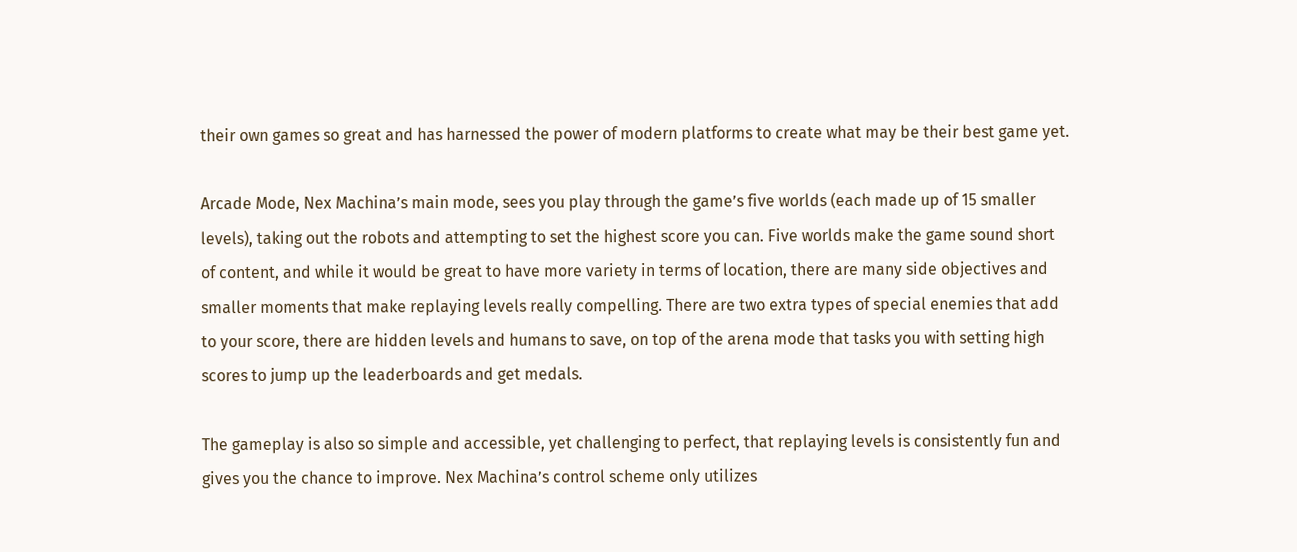their own games so great and has harnessed the power of modern platforms to create what may be their best game yet.

Arcade Mode, Nex Machina’s main mode, sees you play through the game’s five worlds (each made up of 15 smaller levels), taking out the robots and attempting to set the highest score you can. Five worlds make the game sound short of content, and while it would be great to have more variety in terms of location, there are many side objectives and smaller moments that make replaying levels really compelling. There are two extra types of special enemies that add to your score, there are hidden levels and humans to save, on top of the arena mode that tasks you with setting high scores to jump up the leaderboards and get medals.

The gameplay is also so simple and accessible, yet challenging to perfect, that replaying levels is consistently fun and gives you the chance to improve. Nex Machina’s control scheme only utilizes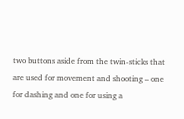two buttons aside from the twin-sticks that are used for movement and shooting – one for dashing and one for using a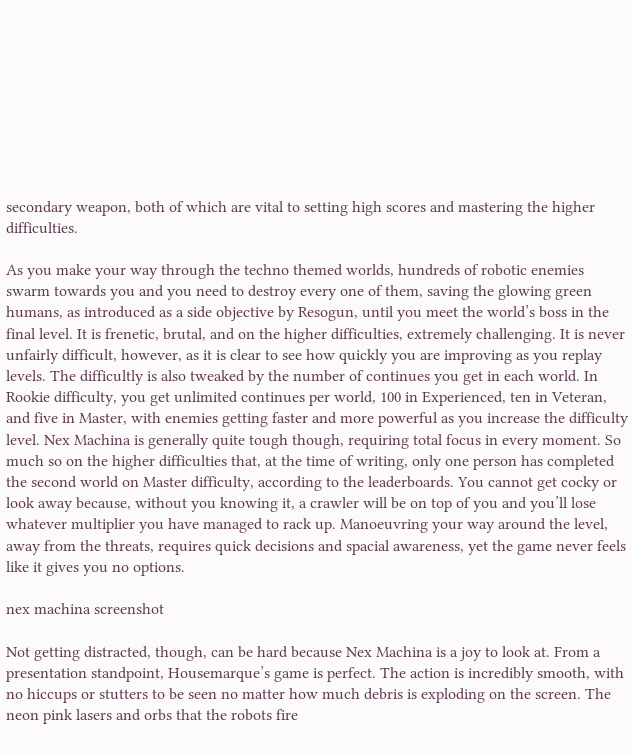secondary weapon, both of which are vital to setting high scores and mastering the higher difficulties.

As you make your way through the techno themed worlds, hundreds of robotic enemies swarm towards you and you need to destroy every one of them, saving the glowing green humans, as introduced as a side objective by Resogun, until you meet the world’s boss in the final level. It is frenetic, brutal, and on the higher difficulties, extremely challenging. It is never unfairly difficult, however, as it is clear to see how quickly you are improving as you replay levels. The difficultly is also tweaked by the number of continues you get in each world. In Rookie difficulty, you get unlimited continues per world, 100 in Experienced, ten in Veteran, and five in Master, with enemies getting faster and more powerful as you increase the difficulty level. Nex Machina is generally quite tough though, requiring total focus in every moment. So much so on the higher difficulties that, at the time of writing, only one person has completed the second world on Master difficulty, according to the leaderboards. You cannot get cocky or look away because, without you knowing it, a crawler will be on top of you and you’ll lose whatever multiplier you have managed to rack up. Manoeuvring your way around the level, away from the threats, requires quick decisions and spacial awareness, yet the game never feels like it gives you no options.

nex machina screenshot

Not getting distracted, though, can be hard because Nex Machina is a joy to look at. From a presentation standpoint, Housemarque’s game is perfect. The action is incredibly smooth, with no hiccups or stutters to be seen no matter how much debris is exploding on the screen. The neon pink lasers and orbs that the robots fire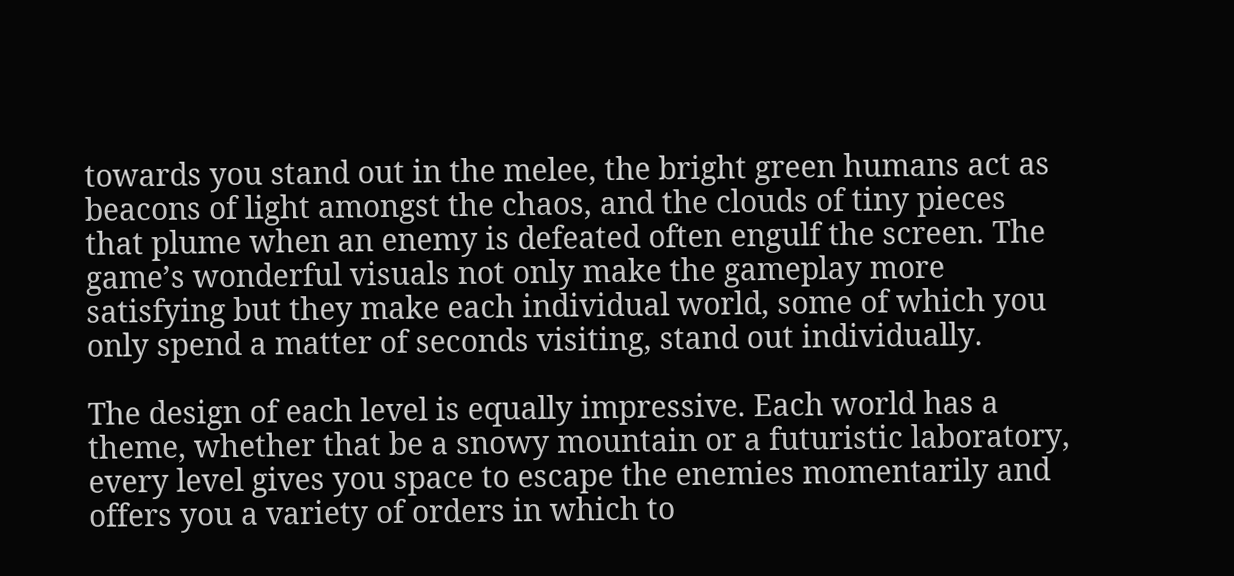towards you stand out in the melee, the bright green humans act as beacons of light amongst the chaos, and the clouds of tiny pieces that plume when an enemy is defeated often engulf the screen. The game’s wonderful visuals not only make the gameplay more satisfying but they make each individual world, some of which you only spend a matter of seconds visiting, stand out individually.

The design of each level is equally impressive. Each world has a theme, whether that be a snowy mountain or a futuristic laboratory, every level gives you space to escape the enemies momentarily and offers you a variety of orders in which to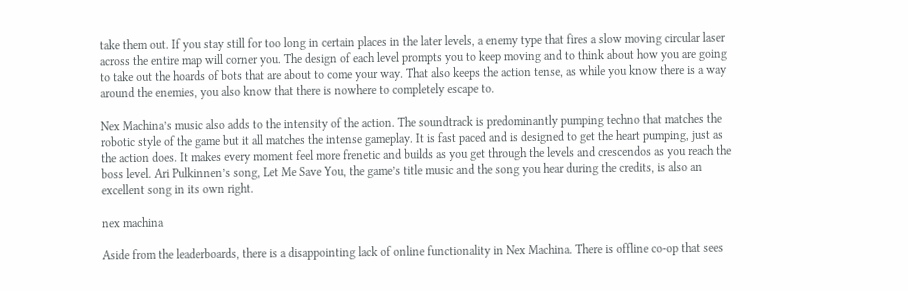take them out. If you stay still for too long in certain places in the later levels, a enemy type that fires a slow moving circular laser across the entire map will corner you. The design of each level prompts you to keep moving and to think about how you are going to take out the hoards of bots that are about to come your way. That also keeps the action tense, as while you know there is a way around the enemies, you also know that there is nowhere to completely escape to.

Nex Machina’s music also adds to the intensity of the action. The soundtrack is predominantly pumping techno that matches the robotic style of the game but it all matches the intense gameplay. It is fast paced and is designed to get the heart pumping, just as the action does. It makes every moment feel more frenetic and builds as you get through the levels and crescendos as you reach the boss level. Ari Pulkinnen’s song, Let Me Save You, the game’s title music and the song you hear during the credits, is also an excellent song in its own right.

nex machina

Aside from the leaderboards, there is a disappointing lack of online functionality in Nex Machina. There is offline co-op that sees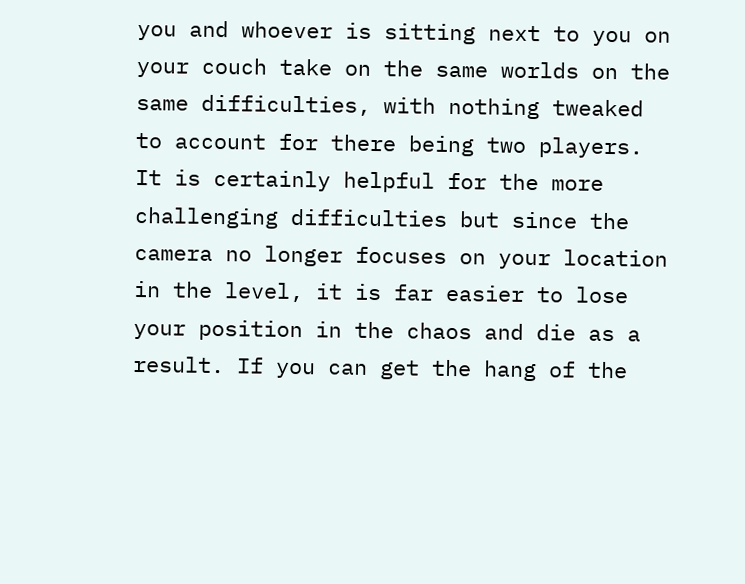you and whoever is sitting next to you on your couch take on the same worlds on the same difficulties, with nothing tweaked to account for there being two players. It is certainly helpful for the more challenging difficulties but since the camera no longer focuses on your location in the level, it is far easier to lose your position in the chaos and die as a result. If you can get the hang of the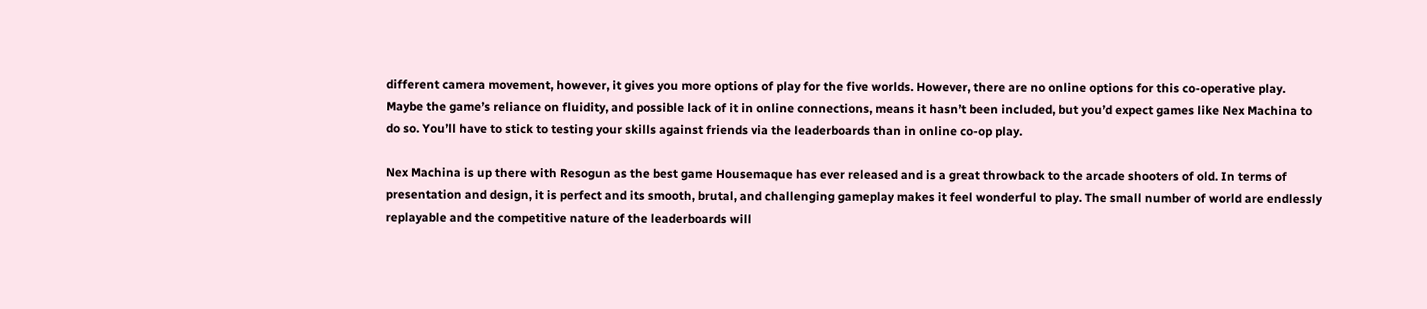different camera movement, however, it gives you more options of play for the five worlds. However, there are no online options for this co-operative play. Maybe the game’s reliance on fluidity, and possible lack of it in online connections, means it hasn’t been included, but you’d expect games like Nex Machina to do so. You’ll have to stick to testing your skills against friends via the leaderboards than in online co-op play.

Nex Machina is up there with Resogun as the best game Housemaque has ever released and is a great throwback to the arcade shooters of old. In terms of presentation and design, it is perfect and its smooth, brutal, and challenging gameplay makes it feel wonderful to play. The small number of world are endlessly replayable and the competitive nature of the leaderboards will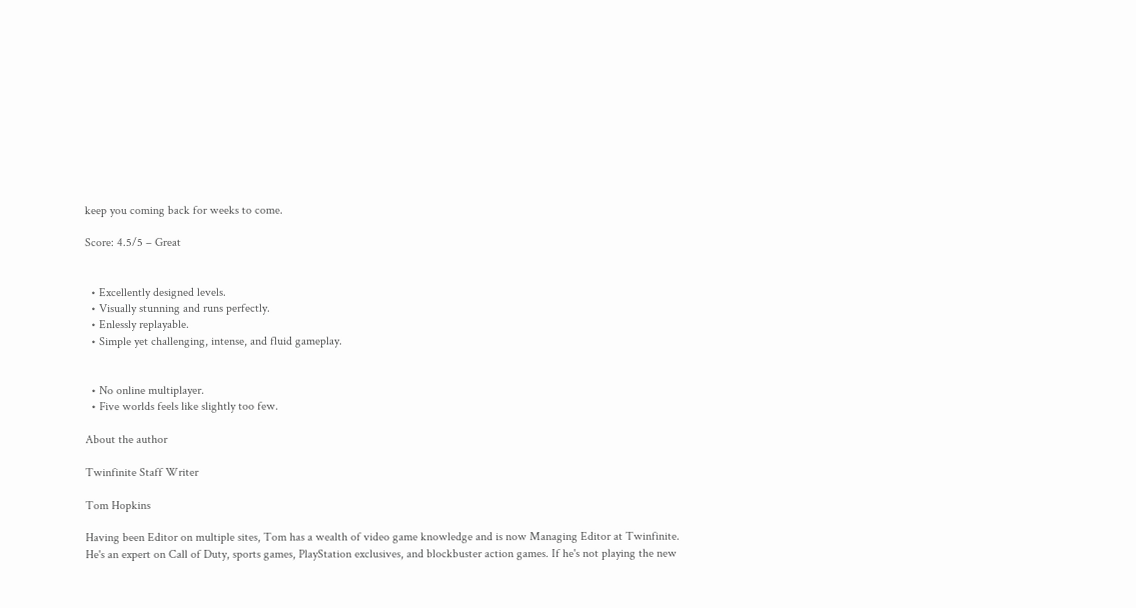keep you coming back for weeks to come.

Score: 4.5/5 – Great


  • Excellently designed levels.
  • Visually stunning and runs perfectly.
  • Enlessly replayable.
  • Simple yet challenging, intense, and fluid gameplay.


  • No online multiplayer.
  • Five worlds feels like slightly too few.

About the author

Twinfinite Staff Writer

Tom Hopkins

Having been Editor on multiple sites, Tom has a wealth of video game knowledge and is now Managing Editor at Twinfinite. He's an expert on Call of Duty, sports games, PlayStation exclusives, and blockbuster action games. If he's not playing the new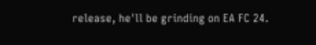release, he'll be grinding on EA FC 24.